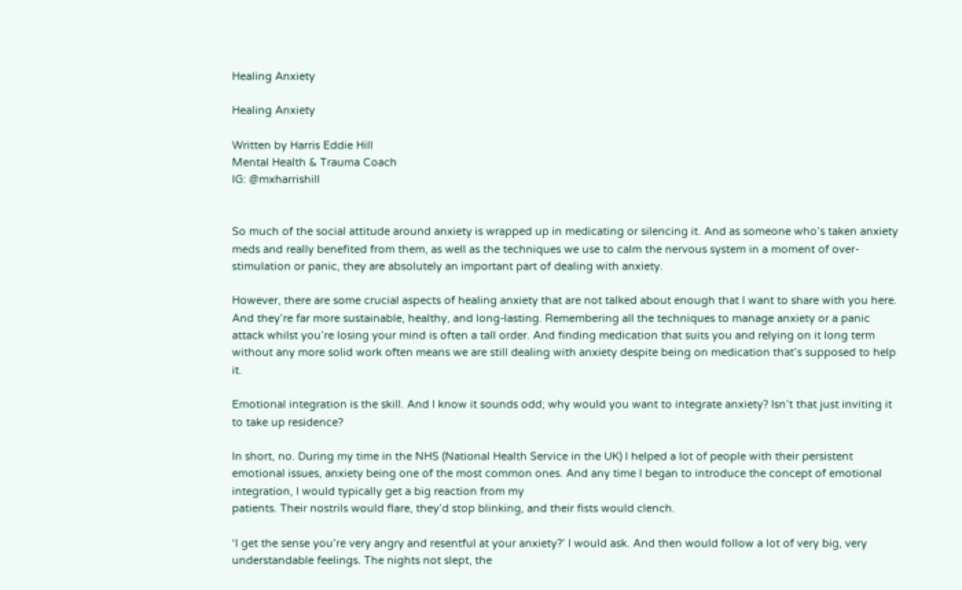Healing Anxiety

Healing Anxiety

Written by Harris Eddie Hill
Mental Health & Trauma Coach
IG: @mxharrishill


So much of the social attitude around anxiety is wrapped up in medicating or silencing it. And as someone who’s taken anxiety meds and really benefited from them, as well as the techniques we use to calm the nervous system in a moment of over-stimulation or panic, they are absolutely an important part of dealing with anxiety.

However, there are some crucial aspects of healing anxiety that are not talked about enough that I want to share with you here. And they’re far more sustainable, healthy, and long-lasting. Remembering all the techniques to manage anxiety or a panic attack whilst you’re losing your mind is often a tall order. And finding medication that suits you and relying on it long term without any more solid work often means we are still dealing with anxiety despite being on medication that’s supposed to help it.

Emotional integration is the skill. And I know it sounds odd; why would you want to integrate anxiety? Isn’t that just inviting it to take up residence?

In short, no. During my time in the NHS (National Health Service in the UK) I helped a lot of people with their persistent emotional issues, anxiety being one of the most common ones. And any time I began to introduce the concept of emotional integration, I would typically get a big reaction from my
patients. Their nostrils would flare, they’d stop blinking, and their fists would clench.

‘I get the sense you’re very angry and resentful at your anxiety?’ I would ask. And then would follow a lot of very big, very understandable feelings. The nights not slept, the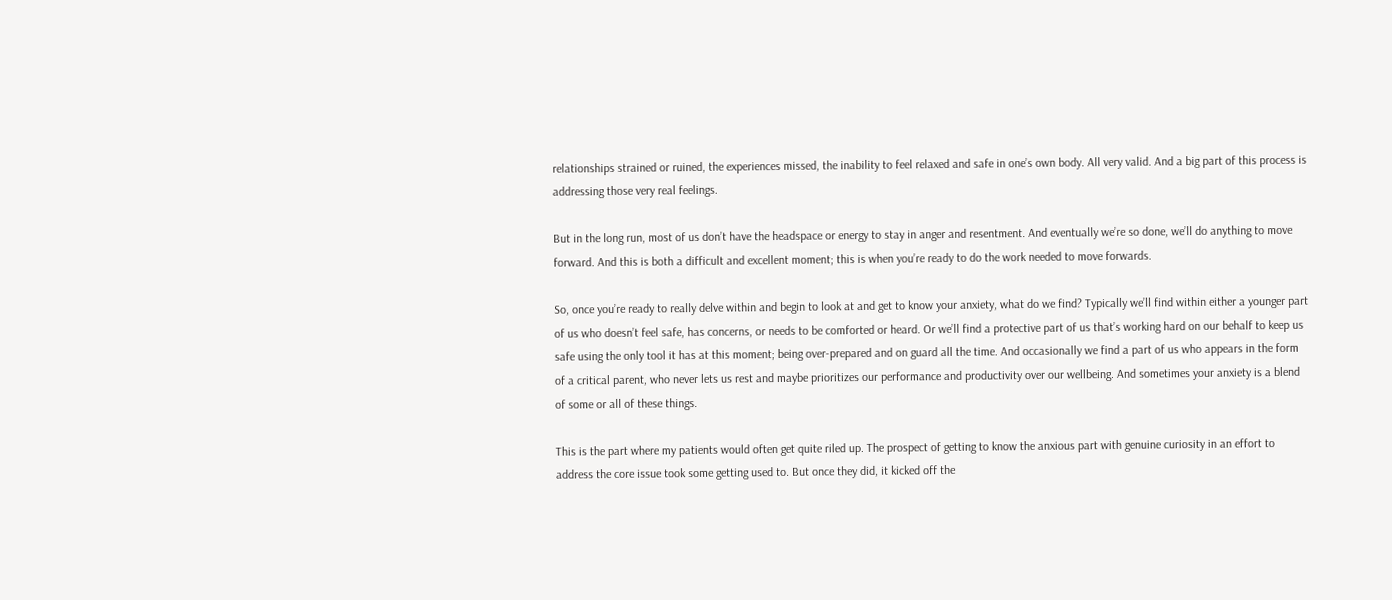relationships strained or ruined, the experiences missed, the inability to feel relaxed and safe in one’s own body. All very valid. And a big part of this process is addressing those very real feelings.

But in the long run, most of us don’t have the headspace or energy to stay in anger and resentment. And eventually we’re so done, we’ll do anything to move forward. And this is both a difficult and excellent moment; this is when you’re ready to do the work needed to move forwards.

So, once you’re ready to really delve within and begin to look at and get to know your anxiety, what do we find? Typically we’ll find within either a younger part of us who doesn’t feel safe, has concerns, or needs to be comforted or heard. Or we’ll find a protective part of us that’s working hard on our behalf to keep us safe using the only tool it has at this moment; being over-prepared and on guard all the time. And occasionally we find a part of us who appears in the form of a critical parent, who never lets us rest and maybe prioritizes our performance and productivity over our wellbeing. And sometimes your anxiety is a blend of some or all of these things.

This is the part where my patients would often get quite riled up. The prospect of getting to know the anxious part with genuine curiosity in an effort to address the core issue took some getting used to. But once they did, it kicked off the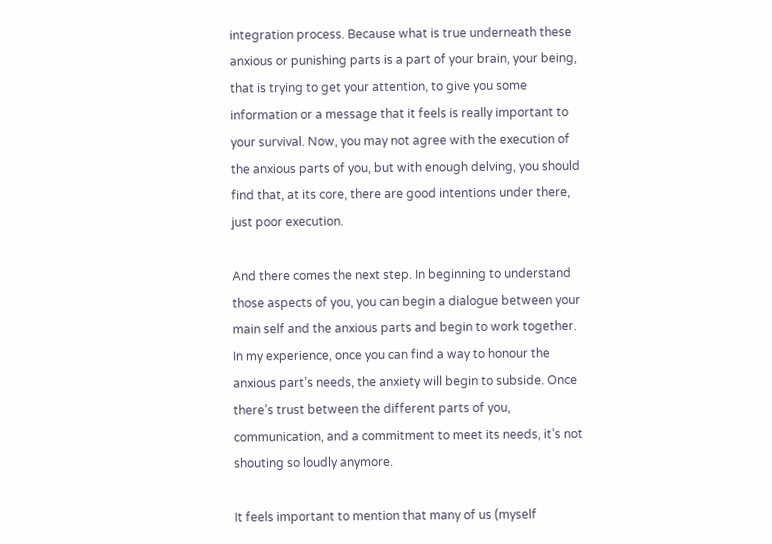integration process. Because what is true underneath these anxious or punishing parts is a part of your brain, your being, that is trying to get your attention, to give you some information or a message that it feels is really important to your survival. Now, you may not agree with the execution of the anxious parts of you, but with enough delving, you should find that, at its core, there are good intentions under there, just poor execution.

And there comes the next step. In beginning to understand those aspects of you, you can begin a dialogue between your main self and the anxious parts and begin to work together. In my experience, once you can find a way to honour the anxious part’s needs, the anxiety will begin to subside. Once there’s trust between the different parts of you, communication, and a commitment to meet its needs, it’s not shouting so loudly anymore.

It feels important to mention that many of us (myself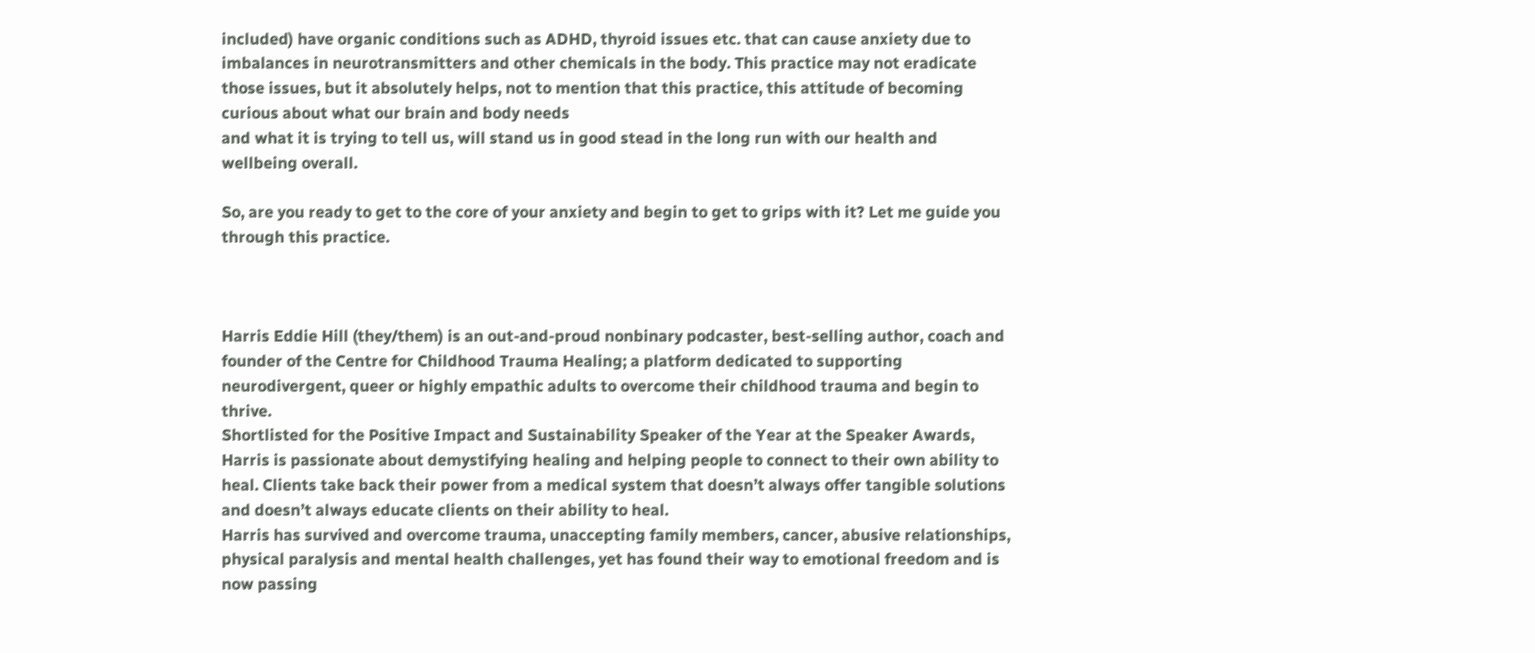included) have organic conditions such as ADHD, thyroid issues etc. that can cause anxiety due to imbalances in neurotransmitters and other chemicals in the body. This practice may not eradicate those issues, but it absolutely helps, not to mention that this practice, this attitude of becoming curious about what our brain and body needs
and what it is trying to tell us, will stand us in good stead in the long run with our health and wellbeing overall.

So, are you ready to get to the core of your anxiety and begin to get to grips with it? Let me guide you through this practice.



Harris Eddie Hill (they/them) is an out-and-proud nonbinary podcaster, best-selling author, coach and founder of the Centre for Childhood Trauma Healing; a platform dedicated to supporting neurodivergent, queer or highly empathic adults to overcome their childhood trauma and begin to thrive.
Shortlisted for the Positive Impact and Sustainability Speaker of the Year at the Speaker Awards, Harris is passionate about demystifying healing and helping people to connect to their own ability to heal. Clients take back their power from a medical system that doesn’t always offer tangible solutions and doesn’t always educate clients on their ability to heal.
Harris has survived and overcome trauma, unaccepting family members, cancer, abusive relationships, physical paralysis and mental health challenges, yet has found their way to emotional freedom and is now passing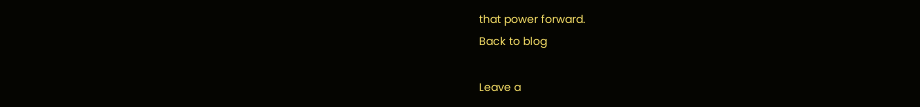that power forward.
Back to blog

Leave a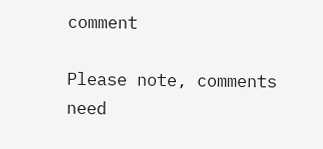comment

Please note, comments need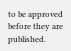to be approved before they are published.